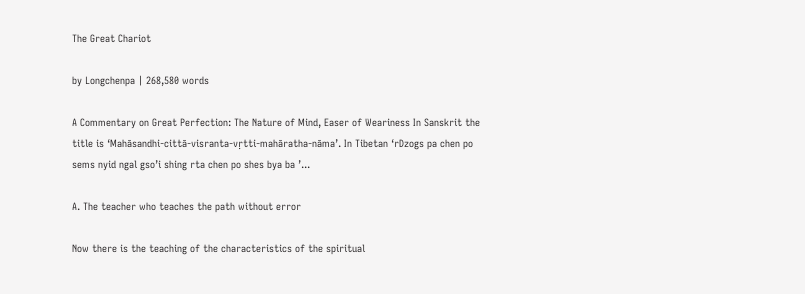The Great Chariot

by Longchenpa | 268,580 words

A Commentary on Great Perfection: The Nature of Mind, Easer of Weariness In Sanskrit the title is ‘Mahāsandhi-cittā-visranta-vṛtti-mahāratha-nāma’. In Tibetan ‘rDzogs pa chen po sems nyid ngal gso’i shing rta chen po shes bya ba ’...

A. The teacher who teaches the path without error

Now there is the teaching of the characteristics of the spiritual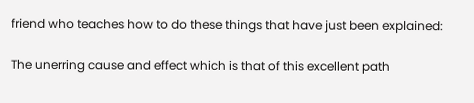friend who teaches how to do these things that have just been explained:

The unerring cause and effect which is that of this excellent path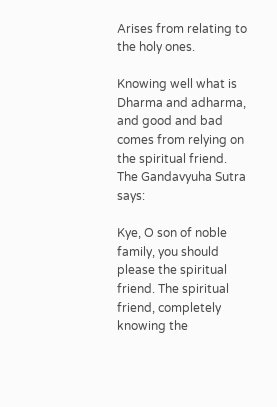Arises from relating to the holy ones.

Knowing well what is Dharma and adharma, and good and bad comes from relying on the spiritual friend. The Gandavyuha Sutra says:

Kye, O son of noble family, you should please the spiritual friend. The spiritual friend, completely knowing the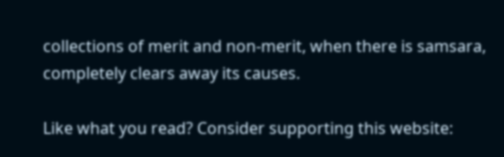collections of merit and non-merit, when there is samsara, completely clears away its causes.

Like what you read? Consider supporting this website: